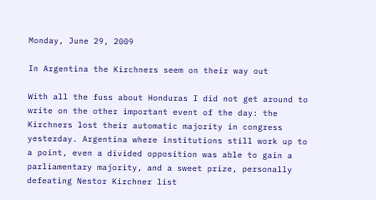Monday, June 29, 2009

In Argentina the Kirchners seem on their way out

With all the fuss about Honduras I did not get around to write on the other important event of the day: the Kirchners lost their automatic majority in congress yesterday. Argentina where institutions still work up to a point, even a divided opposition was able to gain a parliamentary majority, and a sweet prize, personally defeating Nestor Kirchner list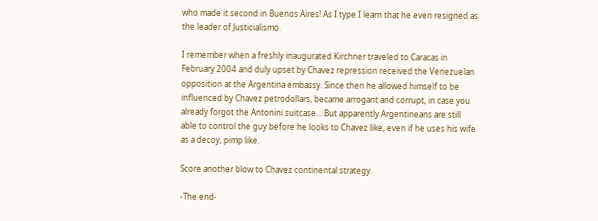who made it second in Buenos Aires! As I type I learn that he even resigned as the leader of Justicialismo.

I remember when a freshly inaugurated Kirchner traveled to Caracas in February 2004 and duly upset by Chavez repression received the Venezuelan opposition at the Argentina embassy. Since then he allowed himself to be influenced by Chavez petrodollars, became arrogant and corrupt, in case you already forgot the Antonini suitcase... But apparently Argentineans are still able to control the guy before he looks to Chavez like, even if he uses his wife as a decoy, pimp like.

Score another blow to Chavez continental strategy.

-The end-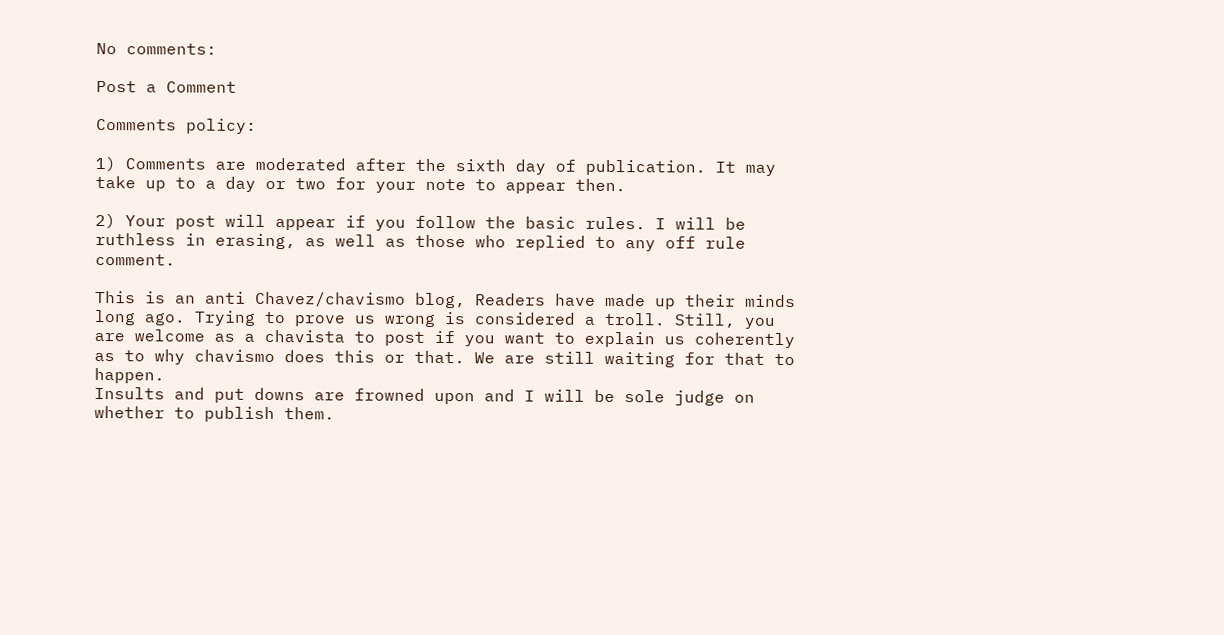No comments:

Post a Comment

Comments policy:

1) Comments are moderated after the sixth day of publication. It may take up to a day or two for your note to appear then.

2) Your post will appear if you follow the basic rules. I will be ruthless in erasing, as well as those who replied to any off rule comment.

This is an anti Chavez/chavismo blog, Readers have made up their minds long ago. Trying to prove us wrong is considered a troll. Still, you are welcome as a chavista to post if you want to explain us coherently as to why chavismo does this or that. We are still waiting for that to happen.
Insults and put downs are frowned upon and I will be sole judge on whether to publish them.